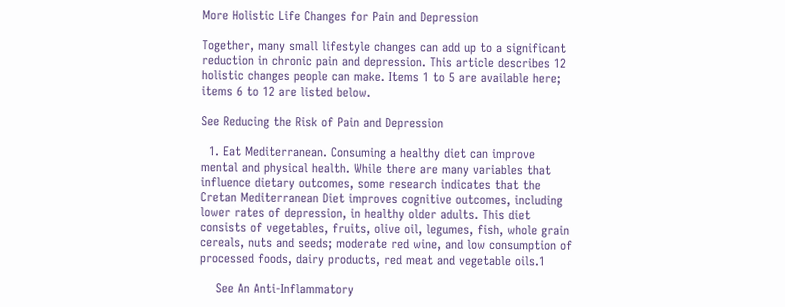More Holistic Life Changes for Pain and Depression

Together, many small lifestyle changes can add up to a significant reduction in chronic pain and depression. This article describes 12 holistic changes people can make. Items 1 to 5 are available here; items 6 to 12 are listed below.

See Reducing the Risk of Pain and Depression

  1. Eat Mediterranean. Consuming a healthy diet can improve mental and physical health. While there are many variables that influence dietary outcomes, some research indicates that the Cretan Mediterranean Diet improves cognitive outcomes, including lower rates of depression, in healthy older adults. This diet consists of vegetables, fruits, olive oil, legumes, fish, whole grain cereals, nuts and seeds; moderate red wine, and low consumption of processed foods, dairy products, red meat and vegetable oils.1

    See An Anti-Inflammatory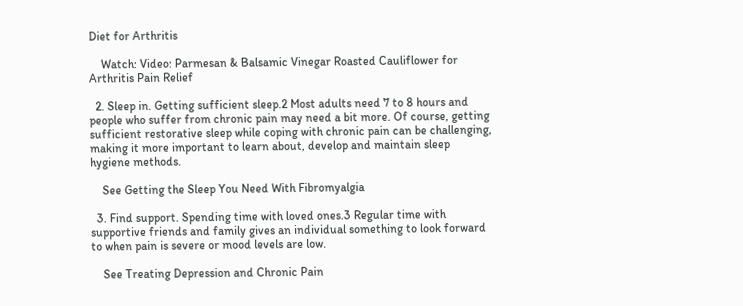Diet for Arthritis

    Watch: Video: Parmesan & Balsamic Vinegar Roasted Cauliflower for Arthritis Pain Relief

  2. Sleep in. Getting sufficient sleep.2 Most adults need 7 to 8 hours and people who suffer from chronic pain may need a bit more. Of course, getting sufficient restorative sleep while coping with chronic pain can be challenging, making it more important to learn about, develop and maintain sleep hygiene methods.

    See Getting the Sleep You Need With Fibromyalgia

  3. Find support. Spending time with loved ones.3 Regular time with supportive friends and family gives an individual something to look forward to when pain is severe or mood levels are low.

    See Treating Depression and Chronic Pain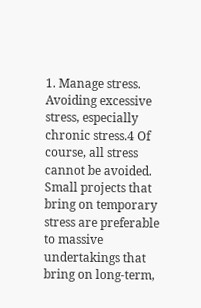1. Manage stress. Avoiding excessive stress, especially chronic stress.4 Of course, all stress cannot be avoided. Small projects that bring on temporary stress are preferable to massive undertakings that bring on long-term,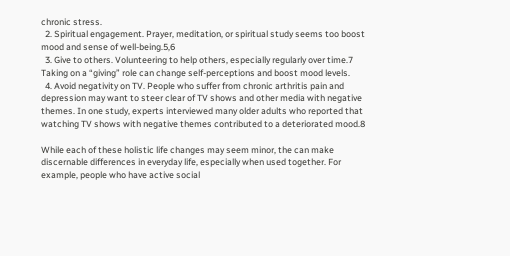chronic stress.
  2. Spiritual engagement. Prayer, meditation, or spiritual study seems too boost mood and sense of well-being.5,6
  3. Give to others. Volunteering to help others, especially regularly over time.7 Taking on a “giving” role can change self-perceptions and boost mood levels.
  4. Avoid negativity on TV. People who suffer from chronic arthritis pain and depression may want to steer clear of TV shows and other media with negative themes. In one study, experts interviewed many older adults who reported that watching TV shows with negative themes contributed to a deteriorated mood.8

While each of these holistic life changes may seem minor, the can make discernable differences in everyday life, especially when used together. For example, people who have active social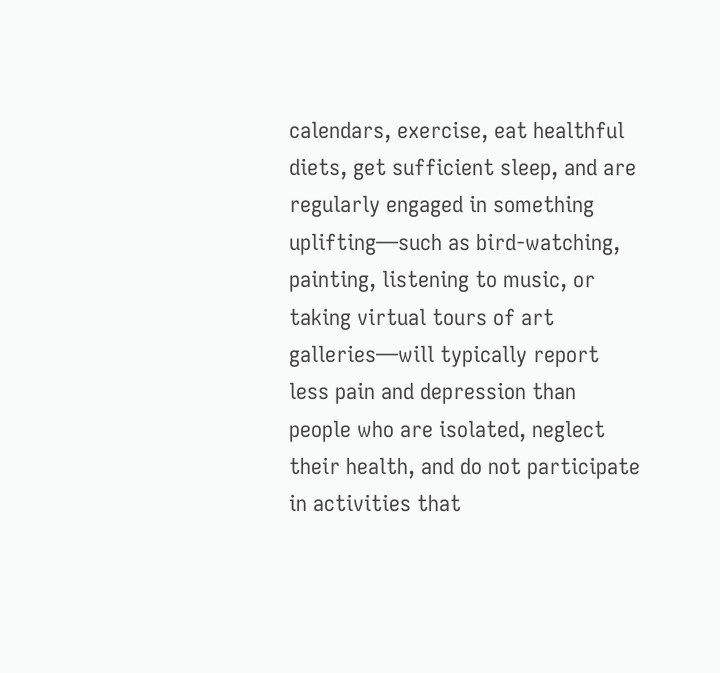calendars, exercise, eat healthful diets, get sufficient sleep, and are regularly engaged in something uplifting—such as bird-watching, painting, listening to music, or taking virtual tours of art galleries—will typically report less pain and depression than people who are isolated, neglect their health, and do not participate in activities that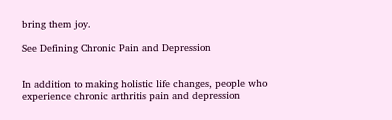bring them joy.

See Defining Chronic Pain and Depression


In addition to making holistic life changes, people who experience chronic arthritis pain and depression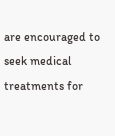are encouraged to seek medical treatments for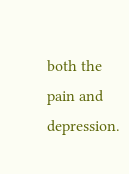both the pain and depression.